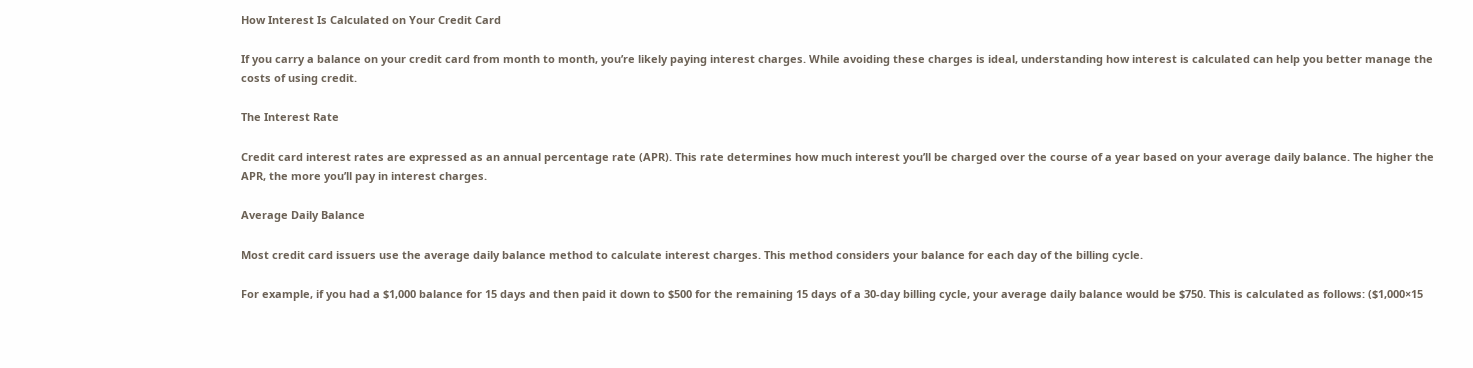How Interest Is Calculated on Your Credit Card

If you carry a balance on your credit card from month to month, you’re likely paying interest charges. While avoiding these charges is ideal, understanding how interest is calculated can help you better manage the costs of using credit.

The Interest Rate

Credit card interest rates are expressed as an annual percentage rate (APR). This rate determines how much interest you’ll be charged over the course of a year based on your average daily balance. The higher the APR, the more you’ll pay in interest charges.

Average Daily Balance

Most credit card issuers use the average daily balance method to calculate interest charges. This method considers your balance for each day of the billing cycle.

For example, if you had a $1,000 balance for 15 days and then paid it down to $500 for the remaining 15 days of a 30-day billing cycle, your average daily balance would be $750. This is calculated as follows: ($1,000×15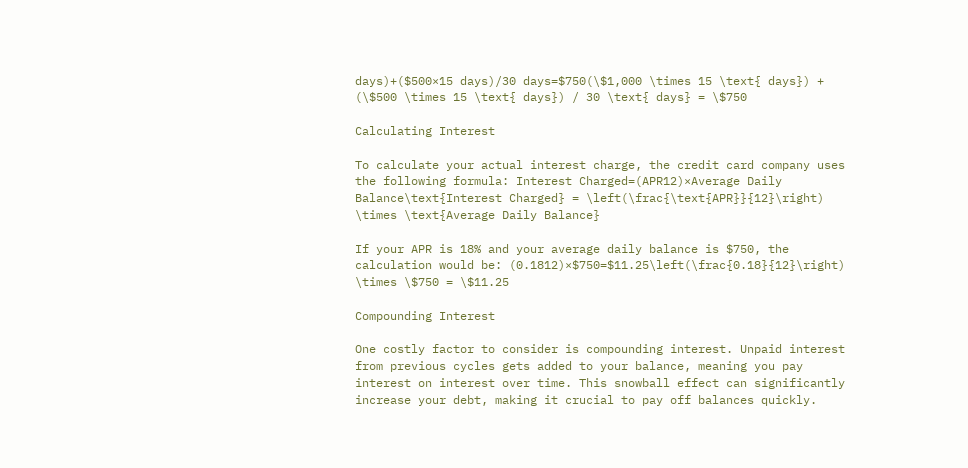days)+($500×15 days)/30 days=$750(\$1,000 \times 15 \text{ days}) + (\$500 \times 15 \text{ days}) / 30 \text{ days} = \$750

Calculating Interest

To calculate your actual interest charge, the credit card company uses the following formula: Interest Charged=(APR12)×Average Daily Balance\text{Interest Charged} = \left(\frac{\text{APR}}{12}\right) \times \text{Average Daily Balance}

If your APR is 18% and your average daily balance is $750, the calculation would be: (0.1812)×$750=$11.25\left(\frac{0.18}{12}\right) \times \$750 = \$11.25

Compounding Interest

One costly factor to consider is compounding interest. Unpaid interest from previous cycles gets added to your balance, meaning you pay interest on interest over time. This snowball effect can significantly increase your debt, making it crucial to pay off balances quickly.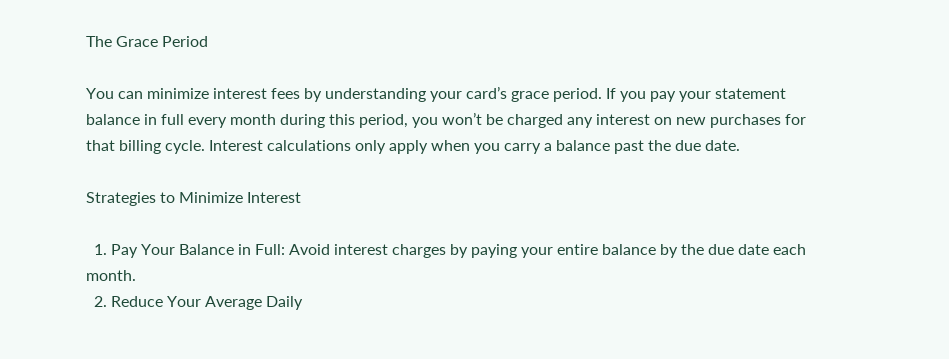The Grace Period

You can minimize interest fees by understanding your card’s grace period. If you pay your statement balance in full every month during this period, you won’t be charged any interest on new purchases for that billing cycle. Interest calculations only apply when you carry a balance past the due date.

Strategies to Minimize Interest

  1. Pay Your Balance in Full: Avoid interest charges by paying your entire balance by the due date each month.
  2. Reduce Your Average Daily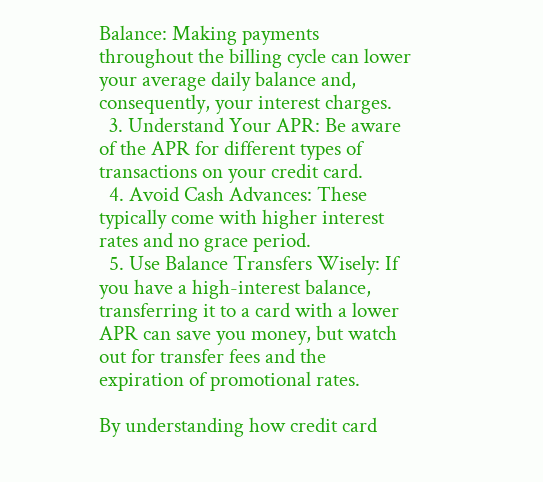Balance: Making payments throughout the billing cycle can lower your average daily balance and, consequently, your interest charges.
  3. Understand Your APR: Be aware of the APR for different types of transactions on your credit card.
  4. Avoid Cash Advances: These typically come with higher interest rates and no grace period.
  5. Use Balance Transfers Wisely: If you have a high-interest balance, transferring it to a card with a lower APR can save you money, but watch out for transfer fees and the expiration of promotional rates.

By understanding how credit card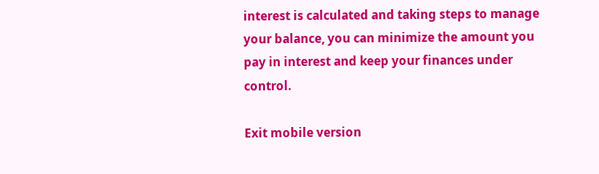interest is calculated and taking steps to manage your balance, you can minimize the amount you pay in interest and keep your finances under control.

Exit mobile version